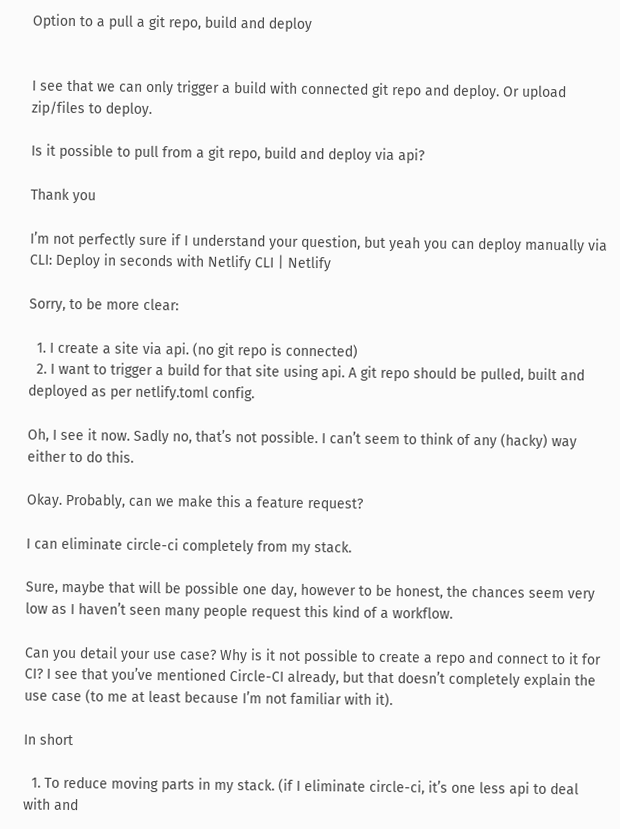Option to a pull a git repo, build and deploy


I see that we can only trigger a build with connected git repo and deploy. Or upload zip/files to deploy.

Is it possible to pull from a git repo, build and deploy via api?

Thank you

I’m not perfectly sure if I understand your question, but yeah you can deploy manually via CLI: Deploy in seconds with Netlify CLI | Netlify

Sorry, to be more clear:

  1. I create a site via api. (no git repo is connected)
  2. I want to trigger a build for that site using api. A git repo should be pulled, built and deployed as per netlify.toml config.

Oh, I see it now. Sadly no, that’s not possible. I can’t seem to think of any (hacky) way either to do this.

Okay. Probably, can we make this a feature request?

I can eliminate circle-ci completely from my stack.

Sure, maybe that will be possible one day, however to be honest, the chances seem very low as I haven’t seen many people request this kind of a workflow.

Can you detail your use case? Why is it not possible to create a repo and connect to it for CI? I see that you’ve mentioned Circle-CI already, but that doesn’t completely explain the use case (to me at least because I’m not familiar with it).

In short

  1. To reduce moving parts in my stack. (if I eliminate circle-ci, it’s one less api to deal with and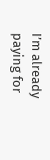I’m already paying for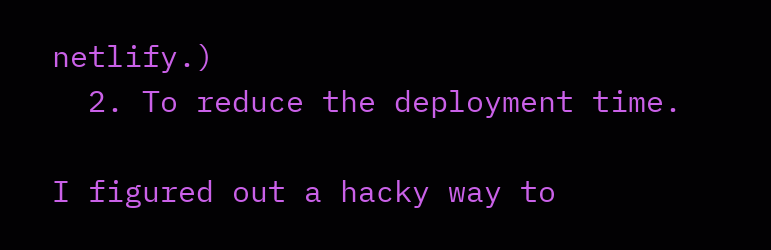netlify.)
  2. To reduce the deployment time.

I figured out a hacky way to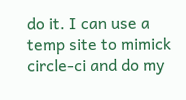do it. I can use a temp site to mimick circle-ci and do my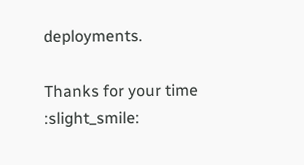deployments.

Thanks for your time :slight_smile: